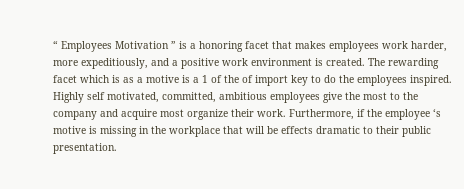“ Employees Motivation ” is a honoring facet that makes employees work harder, more expeditiously, and a positive work environment is created. The rewarding facet which is as a motive is a 1 of the of import key to do the employees inspired. Highly self motivated, committed, ambitious employees give the most to the company and acquire most organize their work. Furthermore, if the employee ‘s motive is missing in the workplace that will be effects dramatic to their public presentation.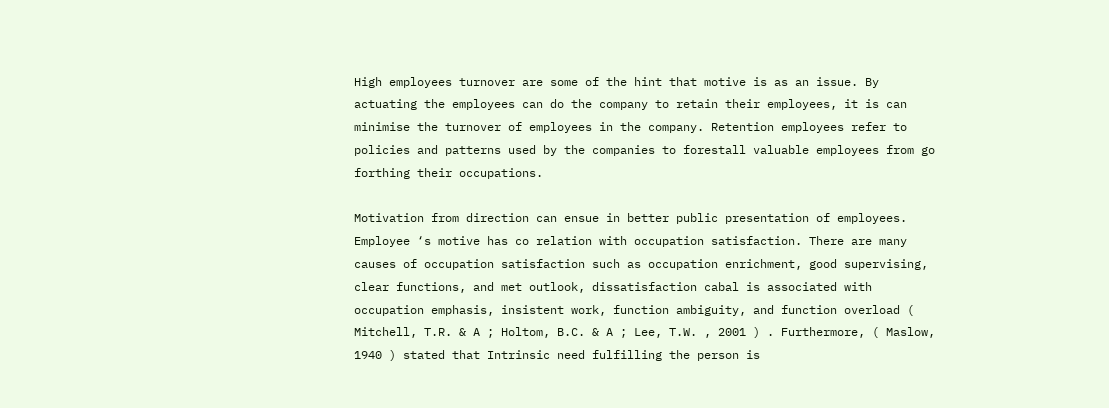High employees turnover are some of the hint that motive is as an issue. By actuating the employees can do the company to retain their employees, it is can minimise the turnover of employees in the company. Retention employees refer to policies and patterns used by the companies to forestall valuable employees from go forthing their occupations.

Motivation from direction can ensue in better public presentation of employees. Employee ‘s motive has co relation with occupation satisfaction. There are many causes of occupation satisfaction such as occupation enrichment, good supervising, clear functions, and met outlook, dissatisfaction cabal is associated with occupation emphasis, insistent work, function ambiguity, and function overload ( Mitchell, T.R. & A ; Holtom, B.C. & A ; Lee, T.W. , 2001 ) . Furthermore, ( Maslow, 1940 ) stated that Intrinsic need fulfilling the person is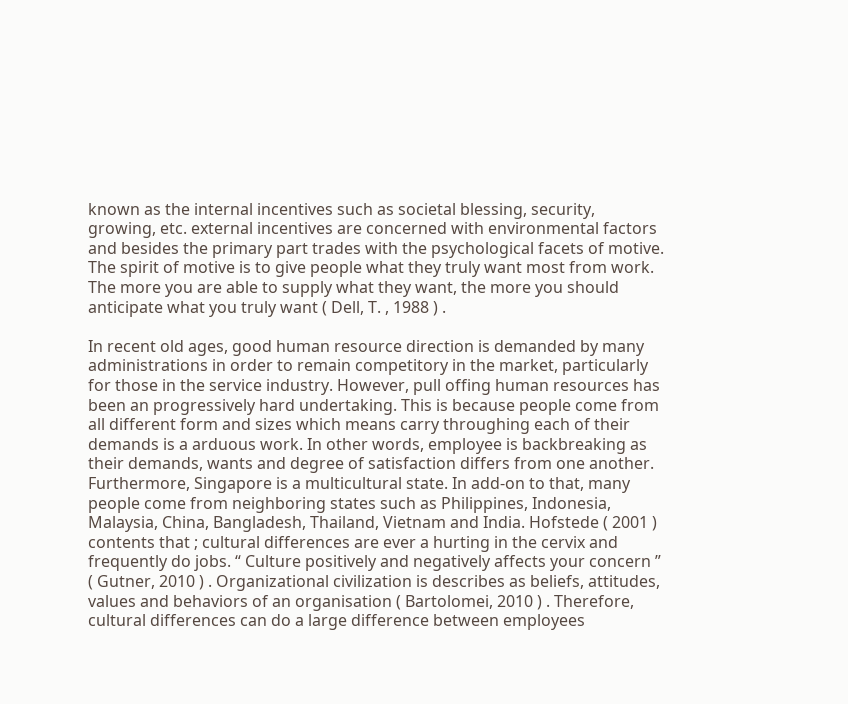known as the internal incentives such as societal blessing, security, growing, etc. external incentives are concerned with environmental factors and besides the primary part trades with the psychological facets of motive. The spirit of motive is to give people what they truly want most from work. The more you are able to supply what they want, the more you should anticipate what you truly want ( Dell, T. , 1988 ) .

In recent old ages, good human resource direction is demanded by many administrations in order to remain competitory in the market, particularly for those in the service industry. However, pull offing human resources has been an progressively hard undertaking. This is because people come from all different form and sizes which means carry throughing each of their demands is a arduous work. In other words, employee is backbreaking as their demands, wants and degree of satisfaction differs from one another. Furthermore, Singapore is a multicultural state. In add-on to that, many people come from neighboring states such as Philippines, Indonesia, Malaysia, China, Bangladesh, Thailand, Vietnam and India. Hofstede ( 2001 ) contents that ; cultural differences are ever a hurting in the cervix and frequently do jobs. “ Culture positively and negatively affects your concern ” ( Gutner, 2010 ) . Organizational civilization is describes as beliefs, attitudes, values and behaviors of an organisation ( Bartolomei, 2010 ) . Therefore, cultural differences can do a large difference between employees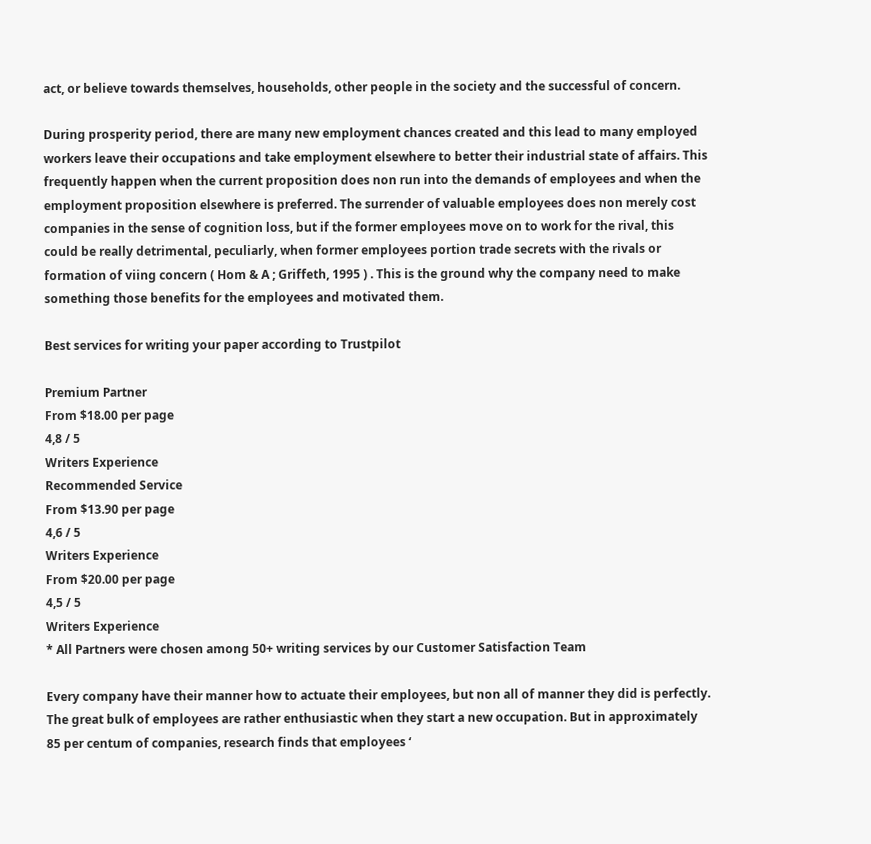act, or believe towards themselves, households, other people in the society and the successful of concern.

During prosperity period, there are many new employment chances created and this lead to many employed workers leave their occupations and take employment elsewhere to better their industrial state of affairs. This frequently happen when the current proposition does non run into the demands of employees and when the employment proposition elsewhere is preferred. The surrender of valuable employees does non merely cost companies in the sense of cognition loss, but if the former employees move on to work for the rival, this could be really detrimental, peculiarly, when former employees portion trade secrets with the rivals or formation of viing concern ( Hom & A ; Griffeth, 1995 ) . This is the ground why the company need to make something those benefits for the employees and motivated them.

Best services for writing your paper according to Trustpilot

Premium Partner
From $18.00 per page
4,8 / 5
Writers Experience
Recommended Service
From $13.90 per page
4,6 / 5
Writers Experience
From $20.00 per page
4,5 / 5
Writers Experience
* All Partners were chosen among 50+ writing services by our Customer Satisfaction Team

Every company have their manner how to actuate their employees, but non all of manner they did is perfectly. The great bulk of employees are rather enthusiastic when they start a new occupation. But in approximately 85 per centum of companies, research finds that employees ‘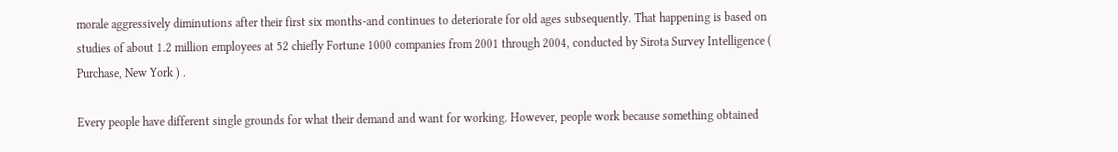morale aggressively diminutions after their first six months-and continues to deteriorate for old ages subsequently. That happening is based on studies of about 1.2 million employees at 52 chiefly Fortune 1000 companies from 2001 through 2004, conducted by Sirota Survey Intelligence ( Purchase, New York ) .

Every people have different single grounds for what their demand and want for working. However, people work because something obtained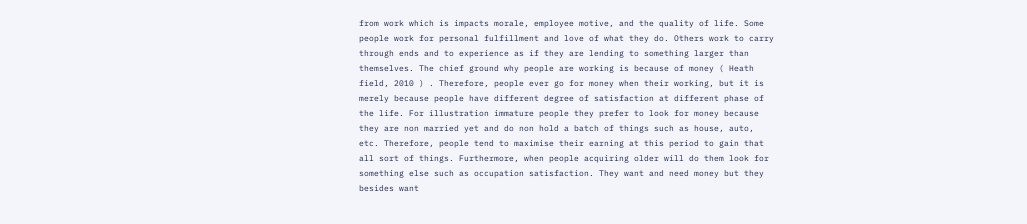from work which is impacts morale, employee motive, and the quality of life. Some people work for personal fulfillment and love of what they do. Others work to carry through ends and to experience as if they are lending to something larger than themselves. The chief ground why people are working is because of money ( Heath field, 2010 ) . Therefore, people ever go for money when their working, but it is merely because people have different degree of satisfaction at different phase of the life. For illustration immature people they prefer to look for money because they are non married yet and do non hold a batch of things such as house, auto, etc. Therefore, people tend to maximise their earning at this period to gain that all sort of things. Furthermore, when people acquiring older will do them look for something else such as occupation satisfaction. They want and need money but they besides want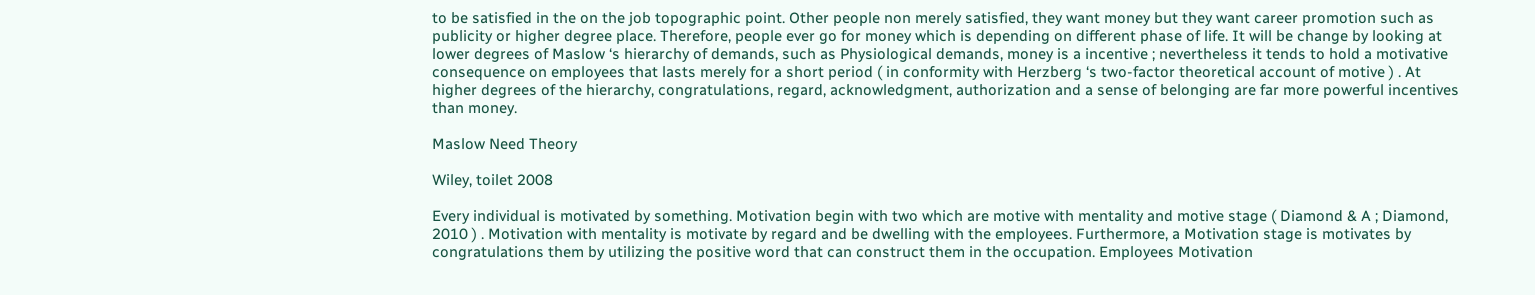to be satisfied in the on the job topographic point. Other people non merely satisfied, they want money but they want career promotion such as publicity or higher degree place. Therefore, people ever go for money which is depending on different phase of life. It will be change by looking at lower degrees of Maslow ‘s hierarchy of demands, such as Physiological demands, money is a incentive ; nevertheless it tends to hold a motivative consequence on employees that lasts merely for a short period ( in conformity with Herzberg ‘s two-factor theoretical account of motive ) . At higher degrees of the hierarchy, congratulations, regard, acknowledgment, authorization and a sense of belonging are far more powerful incentives than money.

Maslow Need Theory

Wiley, toilet 2008

Every individual is motivated by something. Motivation begin with two which are motive with mentality and motive stage ( Diamond & A ; Diamond, 2010 ) . Motivation with mentality is motivate by regard and be dwelling with the employees. Furthermore, a Motivation stage is motivates by congratulations them by utilizing the positive word that can construct them in the occupation. Employees Motivation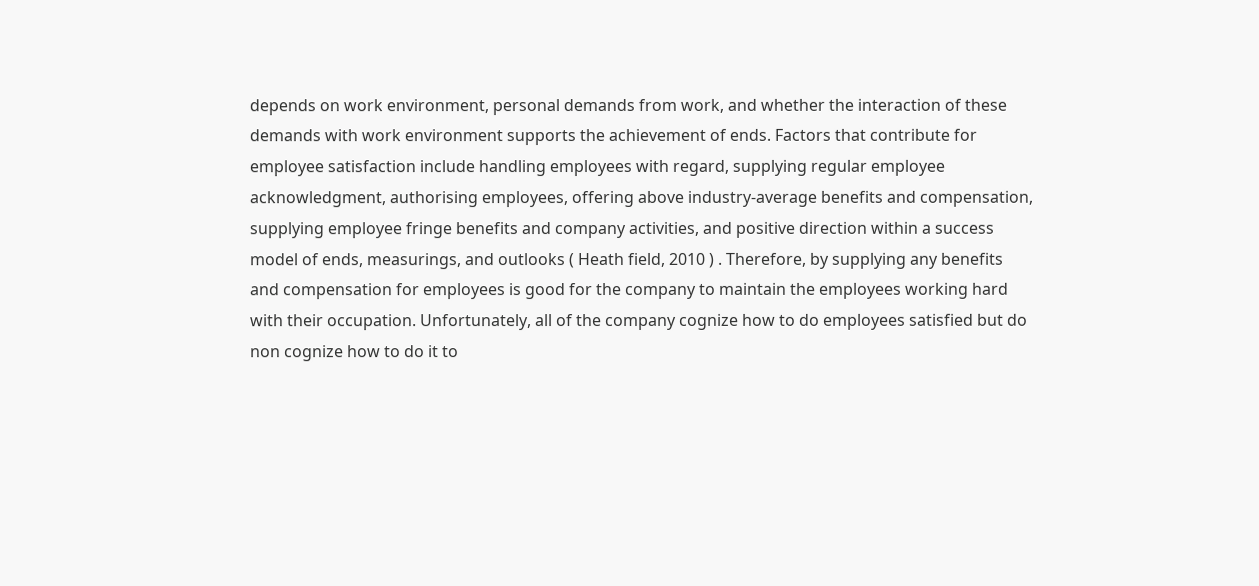depends on work environment, personal demands from work, and whether the interaction of these demands with work environment supports the achievement of ends. Factors that contribute for employee satisfaction include handling employees with regard, supplying regular employee acknowledgment, authorising employees, offering above industry-average benefits and compensation, supplying employee fringe benefits and company activities, and positive direction within a success model of ends, measurings, and outlooks ( Heath field, 2010 ) . Therefore, by supplying any benefits and compensation for employees is good for the company to maintain the employees working hard with their occupation. Unfortunately, all of the company cognize how to do employees satisfied but do non cognize how to do it to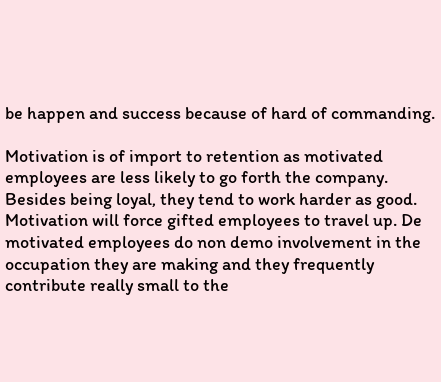be happen and success because of hard of commanding.

Motivation is of import to retention as motivated employees are less likely to go forth the company. Besides being loyal, they tend to work harder as good. Motivation will force gifted employees to travel up. De motivated employees do non demo involvement in the occupation they are making and they frequently contribute really small to the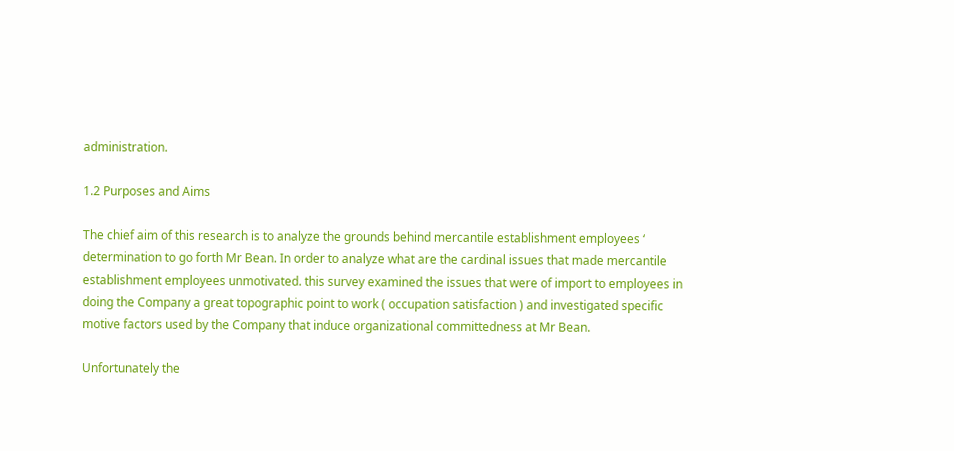administration.

1.2 Purposes and Aims

The chief aim of this research is to analyze the grounds behind mercantile establishment employees ‘ determination to go forth Mr Bean. In order to analyze what are the cardinal issues that made mercantile establishment employees unmotivated. this survey examined the issues that were of import to employees in doing the Company a great topographic point to work ( occupation satisfaction ) and investigated specific motive factors used by the Company that induce organizational committedness at Mr Bean.

Unfortunately the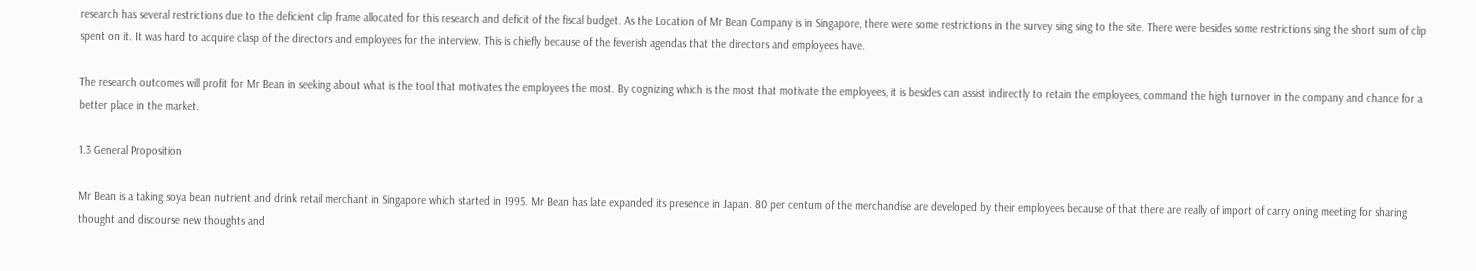research has several restrictions due to the deficient clip frame allocated for this research and deficit of the fiscal budget. As the Location of Mr Bean Company is in Singapore, there were some restrictions in the survey sing sing to the site. There were besides some restrictions sing the short sum of clip spent on it. It was hard to acquire clasp of the directors and employees for the interview. This is chiefly because of the feverish agendas that the directors and employees have.

The research outcomes will profit for Mr Bean in seeking about what is the tool that motivates the employees the most. By cognizing which is the most that motivate the employees, it is besides can assist indirectly to retain the employees, command the high turnover in the company and chance for a better place in the market.

1.3 General Proposition

Mr Bean is a taking soya bean nutrient and drink retail merchant in Singapore which started in 1995. Mr Bean has late expanded its presence in Japan. 80 per centum of the merchandise are developed by their employees because of that there are really of import of carry oning meeting for sharing thought and discourse new thoughts and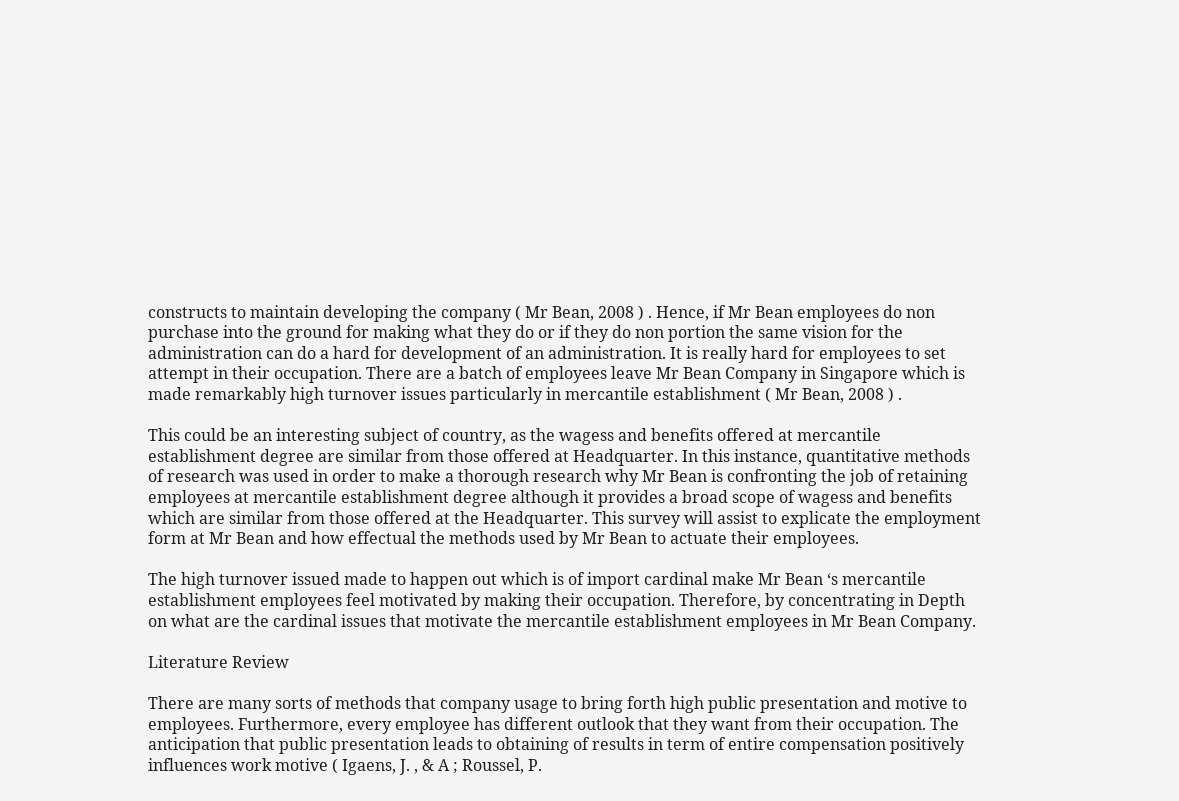constructs to maintain developing the company ( Mr Bean, 2008 ) . Hence, if Mr Bean employees do non purchase into the ground for making what they do or if they do non portion the same vision for the administration can do a hard for development of an administration. It is really hard for employees to set attempt in their occupation. There are a batch of employees leave Mr Bean Company in Singapore which is made remarkably high turnover issues particularly in mercantile establishment ( Mr Bean, 2008 ) .

This could be an interesting subject of country, as the wagess and benefits offered at mercantile establishment degree are similar from those offered at Headquarter. In this instance, quantitative methods of research was used in order to make a thorough research why Mr Bean is confronting the job of retaining employees at mercantile establishment degree although it provides a broad scope of wagess and benefits which are similar from those offered at the Headquarter. This survey will assist to explicate the employment form at Mr Bean and how effectual the methods used by Mr Bean to actuate their employees.

The high turnover issued made to happen out which is of import cardinal make Mr Bean ‘s mercantile establishment employees feel motivated by making their occupation. Therefore, by concentrating in Depth on what are the cardinal issues that motivate the mercantile establishment employees in Mr Bean Company.

Literature Review

There are many sorts of methods that company usage to bring forth high public presentation and motive to employees. Furthermore, every employee has different outlook that they want from their occupation. The anticipation that public presentation leads to obtaining of results in term of entire compensation positively influences work motive ( Igaens, J. , & A ; Roussel, P.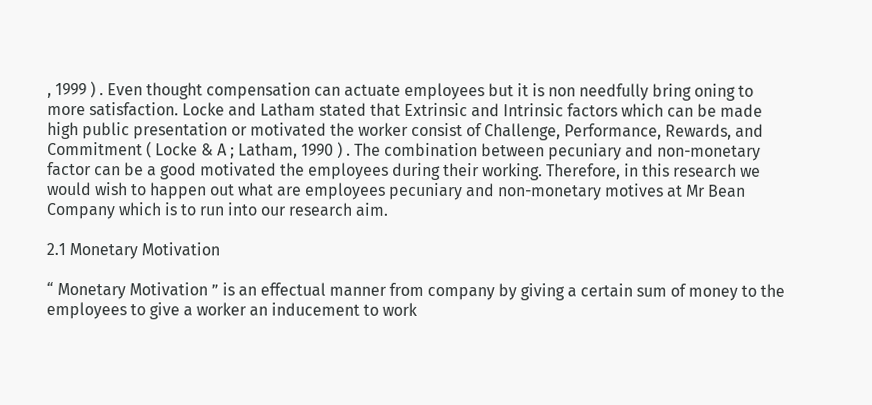, 1999 ) . Even thought compensation can actuate employees but it is non needfully bring oning to more satisfaction. Locke and Latham stated that Extrinsic and Intrinsic factors which can be made high public presentation or motivated the worker consist of Challenge, Performance, Rewards, and Commitment ( Locke & A ; Latham, 1990 ) . The combination between pecuniary and non-monetary factor can be a good motivated the employees during their working. Therefore, in this research we would wish to happen out what are employees pecuniary and non-monetary motives at Mr Bean Company which is to run into our research aim.

2.1 Monetary Motivation

“ Monetary Motivation ” is an effectual manner from company by giving a certain sum of money to the employees to give a worker an inducement to work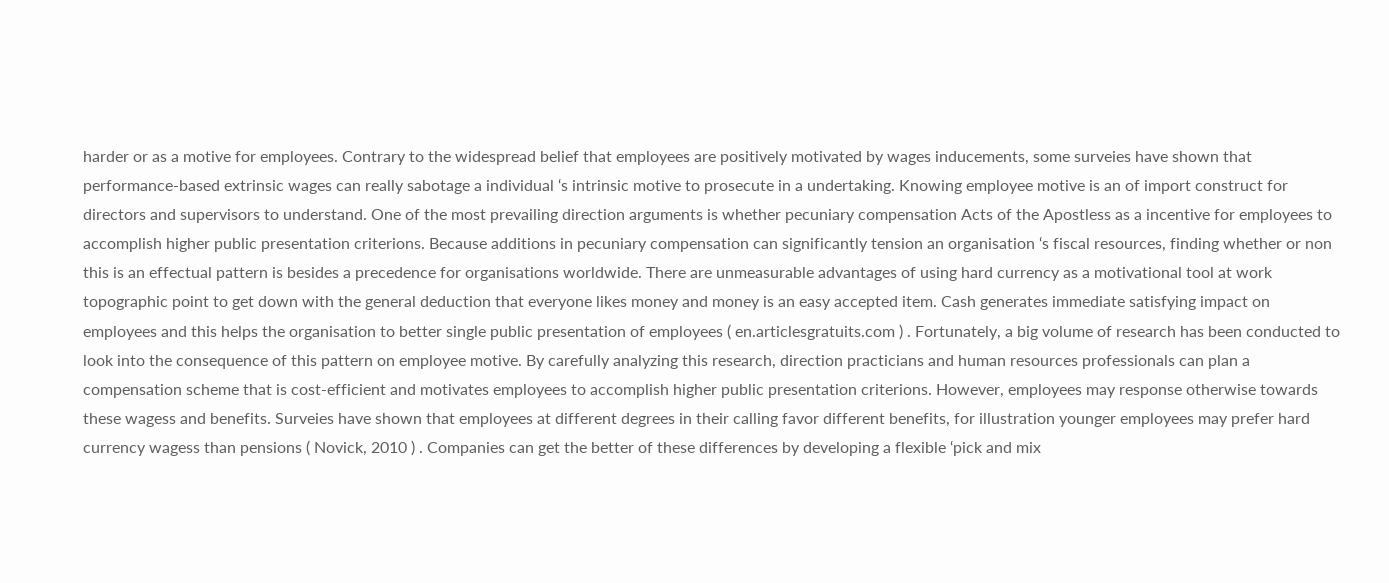harder or as a motive for employees. Contrary to the widespread belief that employees are positively motivated by wages inducements, some surveies have shown that performance-based extrinsic wages can really sabotage a individual ‘s intrinsic motive to prosecute in a undertaking. Knowing employee motive is an of import construct for directors and supervisors to understand. One of the most prevailing direction arguments is whether pecuniary compensation Acts of the Apostless as a incentive for employees to accomplish higher public presentation criterions. Because additions in pecuniary compensation can significantly tension an organisation ‘s fiscal resources, finding whether or non this is an effectual pattern is besides a precedence for organisations worldwide. There are unmeasurable advantages of using hard currency as a motivational tool at work topographic point to get down with the general deduction that everyone likes money and money is an easy accepted item. Cash generates immediate satisfying impact on employees and this helps the organisation to better single public presentation of employees ( en.articlesgratuits.com ) . Fortunately, a big volume of research has been conducted to look into the consequence of this pattern on employee motive. By carefully analyzing this research, direction practicians and human resources professionals can plan a compensation scheme that is cost-efficient and motivates employees to accomplish higher public presentation criterions. However, employees may response otherwise towards these wagess and benefits. Surveies have shown that employees at different degrees in their calling favor different benefits, for illustration younger employees may prefer hard currency wagess than pensions ( Novick, 2010 ) . Companies can get the better of these differences by developing a flexible ‘pick and mix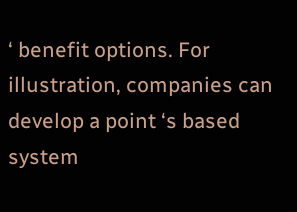‘ benefit options. For illustration, companies can develop a point ‘s based system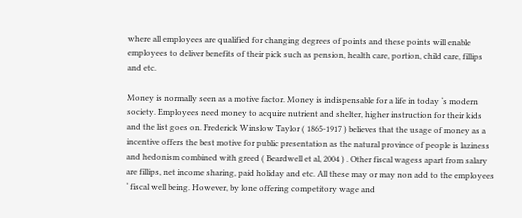where all employees are qualified for changing degrees of points and these points will enable employees to deliver benefits of their pick such as pension, health care, portion, child care, fillips and etc.

Money is normally seen as a motive factor. Money is indispensable for a life in today ‘s modern society. Employees need money to acquire nutrient and shelter, higher instruction for their kids and the list goes on. Frederick Winslow Taylor ( 1865-1917 ) believes that the usage of money as a incentive offers the best motive for public presentation as the natural province of people is laziness and hedonism combined with greed ( Beardwell et al, 2004 ) . Other fiscal wagess apart from salary are fillips, net income sharing, paid holiday and etc. All these may or may non add to the employees ‘ fiscal well being. However, by lone offering competitory wage and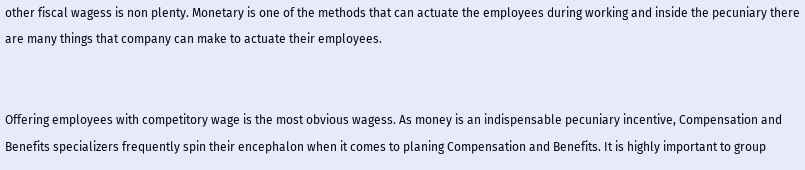other fiscal wagess is non plenty. Monetary is one of the methods that can actuate the employees during working and inside the pecuniary there are many things that company can make to actuate their employees.


Offering employees with competitory wage is the most obvious wagess. As money is an indispensable pecuniary incentive, Compensation and Benefits specializers frequently spin their encephalon when it comes to planing Compensation and Benefits. It is highly important to group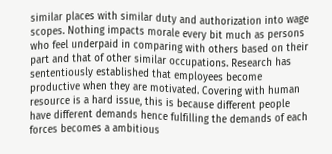similar places with similar duty and authorization into wage scopes. Nothing impacts morale every bit much as persons who feel underpaid in comparing with others based on their part and that of other similar occupations. Research has sententiously established that employees become productive when they are motivated. Covering with human resource is a hard issue, this is because different people have different demands hence fulfilling the demands of each forces becomes a ambitious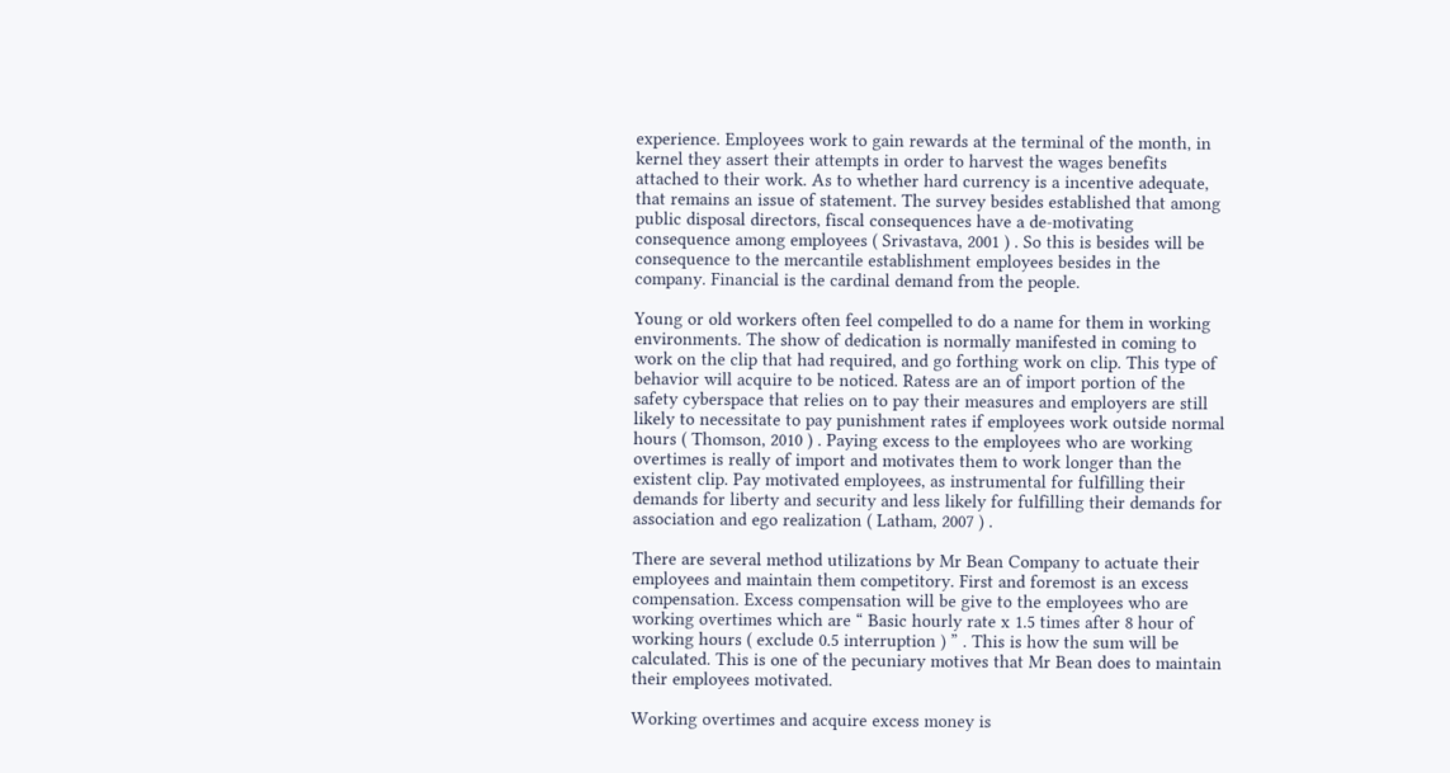experience. Employees work to gain rewards at the terminal of the month, in kernel they assert their attempts in order to harvest the wages benefits attached to their work. As to whether hard currency is a incentive adequate, that remains an issue of statement. The survey besides established that among public disposal directors, fiscal consequences have a de-motivating consequence among employees ( Srivastava, 2001 ) . So this is besides will be consequence to the mercantile establishment employees besides in the company. Financial is the cardinal demand from the people.

Young or old workers often feel compelled to do a name for them in working environments. The show of dedication is normally manifested in coming to work on the clip that had required, and go forthing work on clip. This type of behavior will acquire to be noticed. Ratess are an of import portion of the safety cyberspace that relies on to pay their measures and employers are still likely to necessitate to pay punishment rates if employees work outside normal hours ( Thomson, 2010 ) . Paying excess to the employees who are working overtimes is really of import and motivates them to work longer than the existent clip. Pay motivated employees, as instrumental for fulfilling their demands for liberty and security and less likely for fulfilling their demands for association and ego realization ( Latham, 2007 ) .

There are several method utilizations by Mr Bean Company to actuate their employees and maintain them competitory. First and foremost is an excess compensation. Excess compensation will be give to the employees who are working overtimes which are “ Basic hourly rate x 1.5 times after 8 hour of working hours ( exclude 0.5 interruption ) ” . This is how the sum will be calculated. This is one of the pecuniary motives that Mr Bean does to maintain their employees motivated.

Working overtimes and acquire excess money is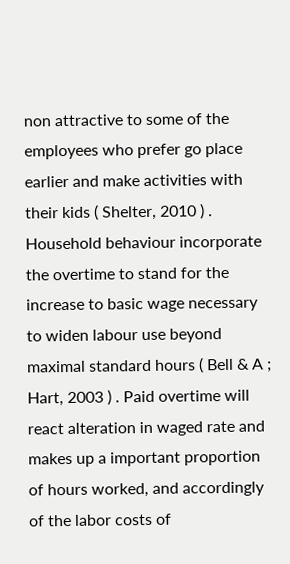non attractive to some of the employees who prefer go place earlier and make activities with their kids ( Shelter, 2010 ) . Household behaviour incorporate the overtime to stand for the increase to basic wage necessary to widen labour use beyond maximal standard hours ( Bell & A ; Hart, 2003 ) . Paid overtime will react alteration in waged rate and makes up a important proportion of hours worked, and accordingly of the labor costs of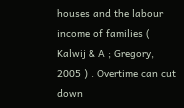houses and the labour income of families ( Kalwij & A ; Gregory, 2005 ) . Overtime can cut down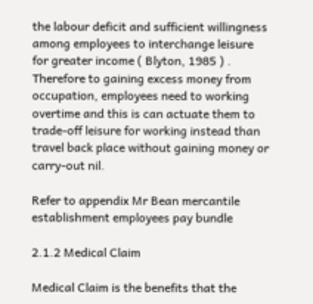the labour deficit and sufficient willingness among employees to interchange leisure for greater income ( Blyton, 1985 ) . Therefore to gaining excess money from occupation, employees need to working overtime and this is can actuate them to trade-off leisure for working instead than travel back place without gaining money or carry-out nil.

Refer to appendix Mr Bean mercantile establishment employees pay bundle

2.1.2 Medical Claim

Medical Claim is the benefits that the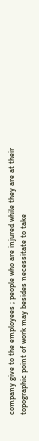company give to the employees ; people who are injured while they are at their topographic point of work may besides necessitate to take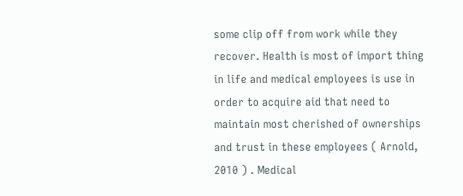some clip off from work while they recover. Health is most of import thing in life and medical employees is use in order to acquire aid that need to maintain most cherished of ownerships and trust in these employees ( Arnold, 2010 ) . Medical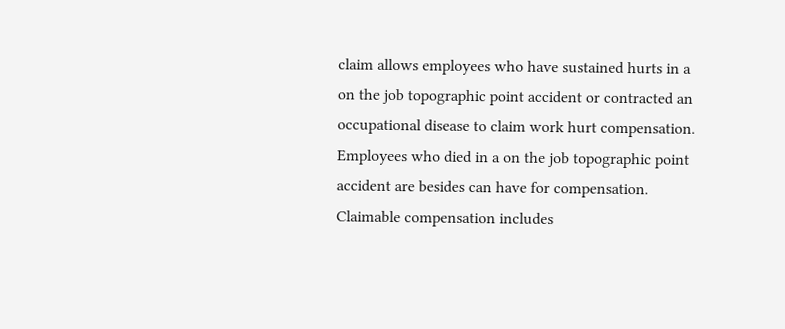claim allows employees who have sustained hurts in a on the job topographic point accident or contracted an occupational disease to claim work hurt compensation. Employees who died in a on the job topographic point accident are besides can have for compensation. Claimable compensation includes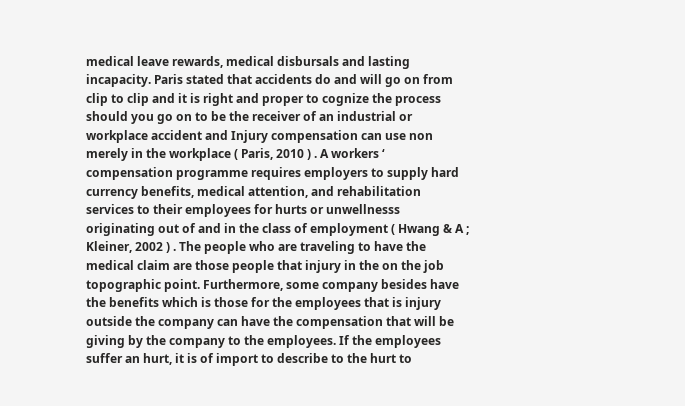medical leave rewards, medical disbursals and lasting incapacity. Paris stated that accidents do and will go on from clip to clip and it is right and proper to cognize the process should you go on to be the receiver of an industrial or workplace accident and Injury compensation can use non merely in the workplace ( Paris, 2010 ) . A workers ‘ compensation programme requires employers to supply hard currency benefits, medical attention, and rehabilitation services to their employees for hurts or unwellnesss originating out of and in the class of employment ( Hwang & A ; Kleiner, 2002 ) . The people who are traveling to have the medical claim are those people that injury in the on the job topographic point. Furthermore, some company besides have the benefits which is those for the employees that is injury outside the company can have the compensation that will be giving by the company to the employees. If the employees suffer an hurt, it is of import to describe to the hurt to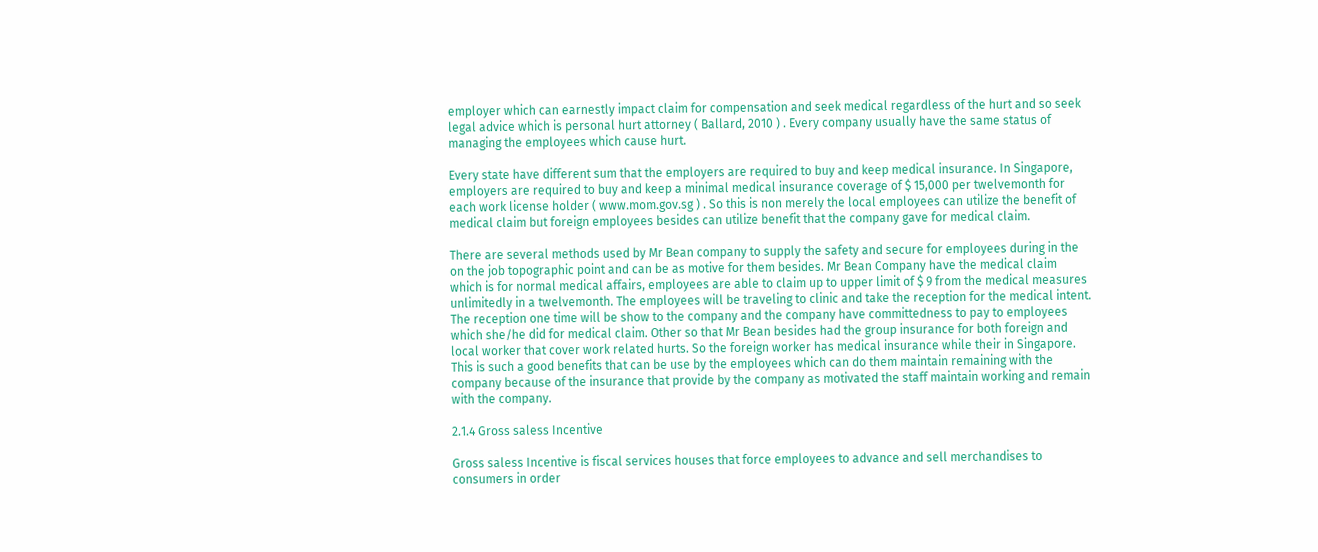employer which can earnestly impact claim for compensation and seek medical regardless of the hurt and so seek legal advice which is personal hurt attorney ( Ballard, 2010 ) . Every company usually have the same status of managing the employees which cause hurt.

Every state have different sum that the employers are required to buy and keep medical insurance. In Singapore, employers are required to buy and keep a minimal medical insurance coverage of $ 15,000 per twelvemonth for each work license holder ( www.mom.gov.sg ) . So this is non merely the local employees can utilize the benefit of medical claim but foreign employees besides can utilize benefit that the company gave for medical claim.

There are several methods used by Mr Bean company to supply the safety and secure for employees during in the on the job topographic point and can be as motive for them besides. Mr Bean Company have the medical claim which is for normal medical affairs, employees are able to claim up to upper limit of $ 9 from the medical measures unlimitedly in a twelvemonth. The employees will be traveling to clinic and take the reception for the medical intent. The reception one time will be show to the company and the company have committedness to pay to employees which she/he did for medical claim. Other so that Mr Bean besides had the group insurance for both foreign and local worker that cover work related hurts. So the foreign worker has medical insurance while their in Singapore. This is such a good benefits that can be use by the employees which can do them maintain remaining with the company because of the insurance that provide by the company as motivated the staff maintain working and remain with the company.

2.1.4 Gross saless Incentive

Gross saless Incentive is fiscal services houses that force employees to advance and sell merchandises to consumers in order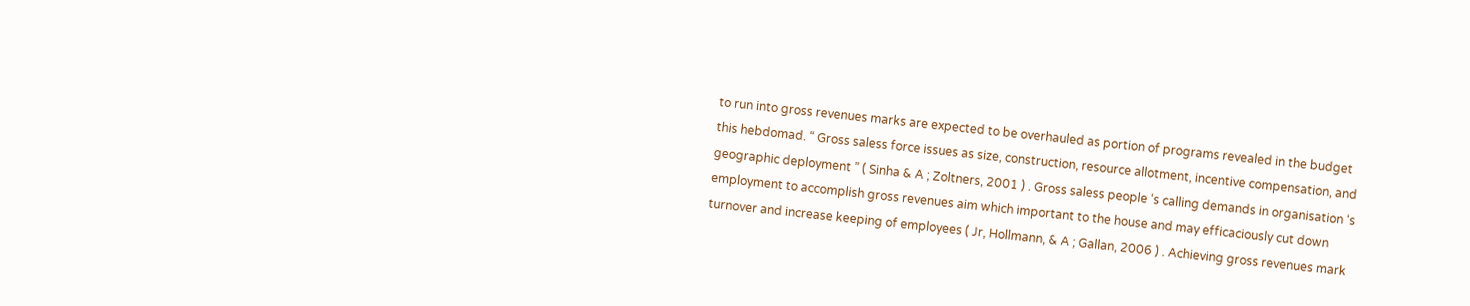to run into gross revenues marks are expected to be overhauled as portion of programs revealed in the budget this hebdomad. “ Gross saless force issues as size, construction, resource allotment, incentive compensation, and geographic deployment ” ( Sinha & A ; Zoltners, 2001 ) . Gross saless people ‘s calling demands in organisation ‘s employment to accomplish gross revenues aim which important to the house and may efficaciously cut down turnover and increase keeping of employees ( Jr, Hollmann, & A ; Gallan, 2006 ) . Achieving gross revenues mark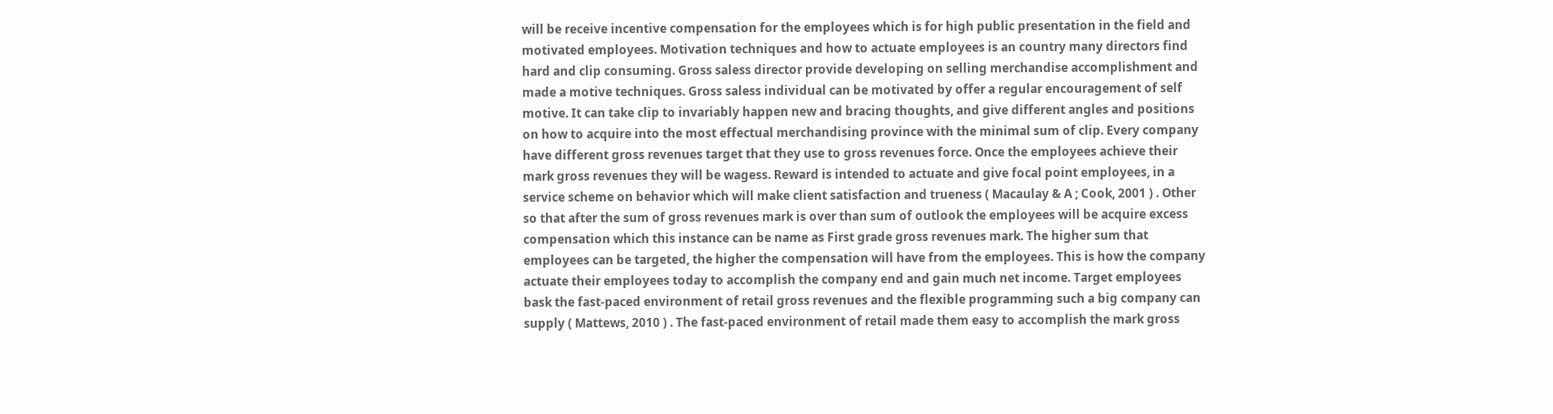will be receive incentive compensation for the employees which is for high public presentation in the field and motivated employees. Motivation techniques and how to actuate employees is an country many directors find hard and clip consuming. Gross saless director provide developing on selling merchandise accomplishment and made a motive techniques. Gross saless individual can be motivated by offer a regular encouragement of self motive. It can take clip to invariably happen new and bracing thoughts, and give different angles and positions on how to acquire into the most effectual merchandising province with the minimal sum of clip. Every company have different gross revenues target that they use to gross revenues force. Once the employees achieve their mark gross revenues they will be wagess. Reward is intended to actuate and give focal point employees, in a service scheme on behavior which will make client satisfaction and trueness ( Macaulay & A ; Cook, 2001 ) . Other so that after the sum of gross revenues mark is over than sum of outlook the employees will be acquire excess compensation which this instance can be name as First grade gross revenues mark. The higher sum that employees can be targeted, the higher the compensation will have from the employees. This is how the company actuate their employees today to accomplish the company end and gain much net income. Target employees bask the fast-paced environment of retail gross revenues and the flexible programming such a big company can supply ( Mattews, 2010 ) . The fast-paced environment of retail made them easy to accomplish the mark gross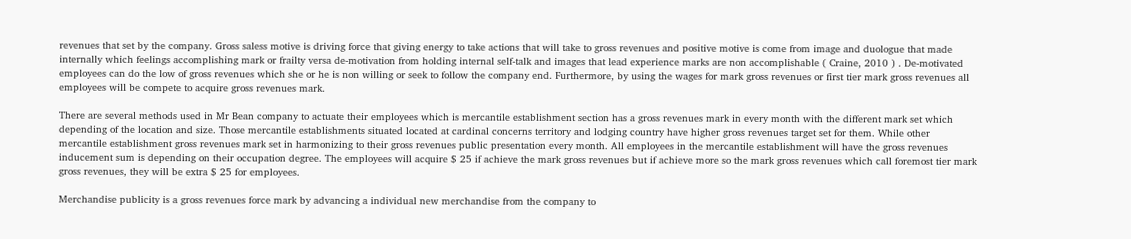revenues that set by the company. Gross saless motive is driving force that giving energy to take actions that will take to gross revenues and positive motive is come from image and duologue that made internally which feelings accomplishing mark or frailty versa de-motivation from holding internal self-talk and images that lead experience marks are non accomplishable ( Craine, 2010 ) . De-motivated employees can do the low of gross revenues which she or he is non willing or seek to follow the company end. Furthermore, by using the wages for mark gross revenues or first tier mark gross revenues all employees will be compete to acquire gross revenues mark.

There are several methods used in Mr Bean company to actuate their employees which is mercantile establishment section has a gross revenues mark in every month with the different mark set which depending of the location and size. Those mercantile establishments situated located at cardinal concerns territory and lodging country have higher gross revenues target set for them. While other mercantile establishment gross revenues mark set in harmonizing to their gross revenues public presentation every month. All employees in the mercantile establishment will have the gross revenues inducement sum is depending on their occupation degree. The employees will acquire $ 25 if achieve the mark gross revenues but if achieve more so the mark gross revenues which call foremost tier mark gross revenues, they will be extra $ 25 for employees.

Merchandise publicity is a gross revenues force mark by advancing a individual new merchandise from the company to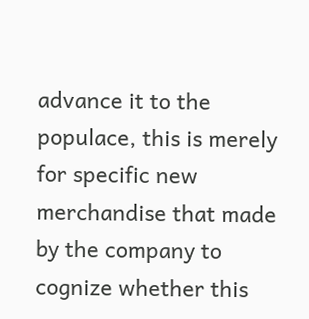advance it to the populace, this is merely for specific new merchandise that made by the company to cognize whether this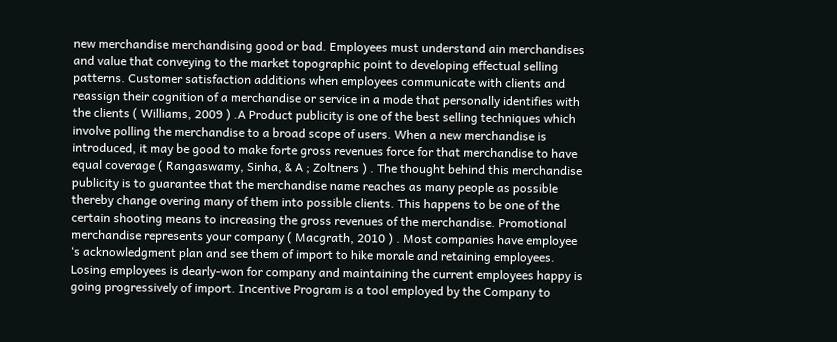new merchandise merchandising good or bad. Employees must understand ain merchandises and value that conveying to the market topographic point to developing effectual selling patterns. Customer satisfaction additions when employees communicate with clients and reassign their cognition of a merchandise or service in a mode that personally identifies with the clients ( Williams, 2009 ) .A Product publicity is one of the best selling techniques which involve polling the merchandise to a broad scope of users. When a new merchandise is introduced, it may be good to make forte gross revenues force for that merchandise to have equal coverage ( Rangaswamy, Sinha, & A ; Zoltners ) . The thought behind this merchandise publicity is to guarantee that the merchandise name reaches as many people as possible thereby change overing many of them into possible clients. This happens to be one of the certain shooting means to increasing the gross revenues of the merchandise. Promotional merchandise represents your company ( Macgrath, 2010 ) . Most companies have employee ‘s acknowledgment plan and see them of import to hike morale and retaining employees. Losing employees is dearly-won for company and maintaining the current employees happy is going progressively of import. Incentive Program is a tool employed by the Company to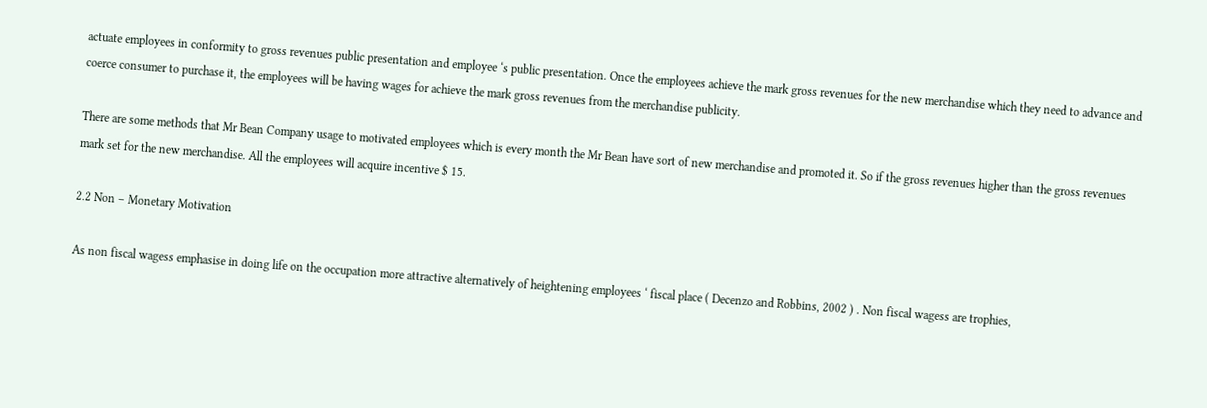actuate employees in conformity to gross revenues public presentation and employee ‘s public presentation. Once the employees achieve the mark gross revenues for the new merchandise which they need to advance and coerce consumer to purchase it, the employees will be having wages for achieve the mark gross revenues from the merchandise publicity.

There are some methods that Mr Bean Company usage to motivated employees which is every month the Mr Bean have sort of new merchandise and promoted it. So if the gross revenues higher than the gross revenues mark set for the new merchandise. All the employees will acquire incentive $ 15.

2.2 Non – Monetary Motivation

As non fiscal wagess emphasise in doing life on the occupation more attractive alternatively of heightening employees ‘ fiscal place ( Decenzo and Robbins, 2002 ) . Non fiscal wagess are trophies,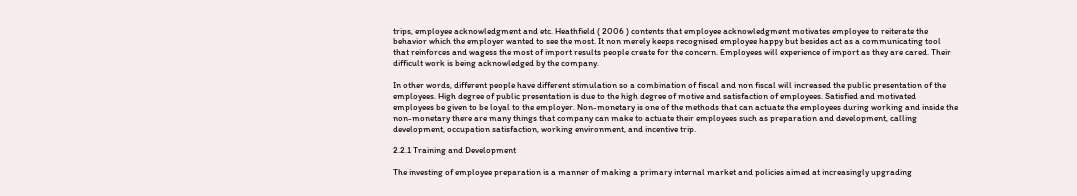trips, employee acknowledgment and etc. Heathfield ( 2006 ) contents that employee acknowledgment motivates employee to reiterate the behavior which the employer wanted to see the most. It non merely keeps recognised employee happy but besides act as a communicating tool that reinforces and wagess the most of import results people create for the concern. Employees will experience of import as they are cared. Their difficult work is being acknowledged by the company.

In other words, different people have different stimulation so a combination of fiscal and non fiscal will increased the public presentation of the employees. High degree of public presentation is due to the high degree of motive and satisfaction of employees. Satisfied and motivated employees be given to be loyal to the employer. Non-monetary is one of the methods that can actuate the employees during working and inside the non-monetary there are many things that company can make to actuate their employees such as preparation and development, calling development, occupation satisfaction, working environment, and incentive trip.

2.2.1 Training and Development

The investing of employee preparation is a manner of making a primary internal market and policies aimed at increasingly upgrading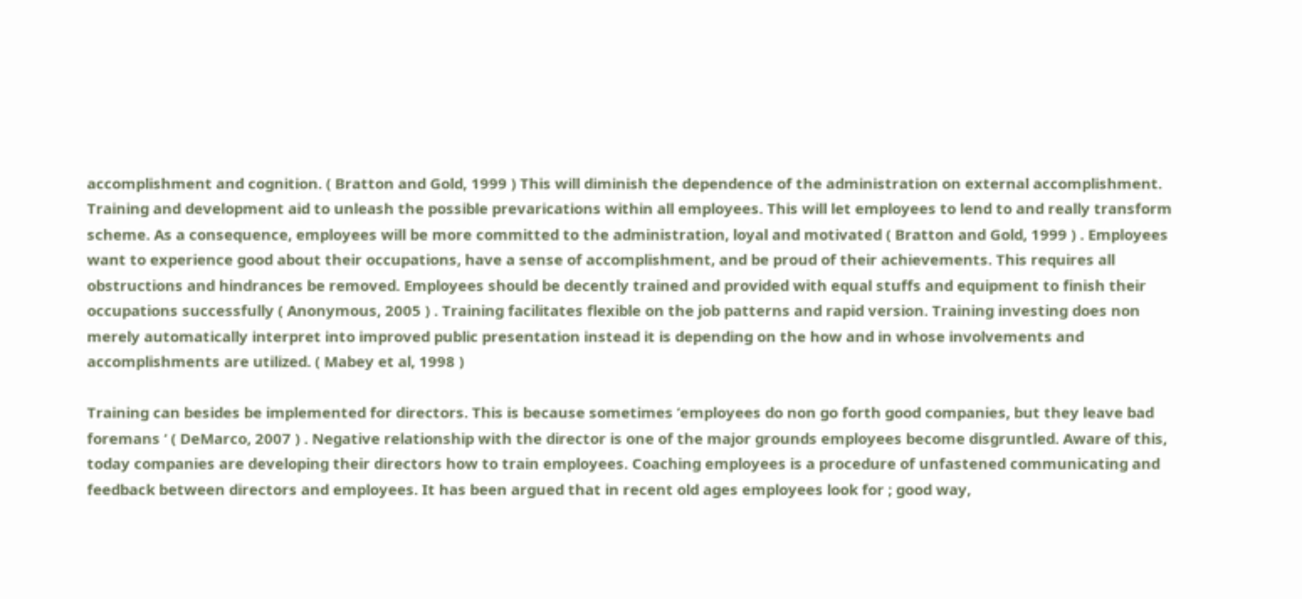accomplishment and cognition. ( Bratton and Gold, 1999 ) This will diminish the dependence of the administration on external accomplishment. Training and development aid to unleash the possible prevarications within all employees. This will let employees to lend to and really transform scheme. As a consequence, employees will be more committed to the administration, loyal and motivated ( Bratton and Gold, 1999 ) . Employees want to experience good about their occupations, have a sense of accomplishment, and be proud of their achievements. This requires all obstructions and hindrances be removed. Employees should be decently trained and provided with equal stuffs and equipment to finish their occupations successfully ( Anonymous, 2005 ) . Training facilitates flexible on the job patterns and rapid version. Training investing does non merely automatically interpret into improved public presentation instead it is depending on the how and in whose involvements and accomplishments are utilized. ( Mabey et al, 1998 )

Training can besides be implemented for directors. This is because sometimes ’employees do non go forth good companies, but they leave bad foremans ‘ ( DeMarco, 2007 ) . Negative relationship with the director is one of the major grounds employees become disgruntled. Aware of this, today companies are developing their directors how to train employees. Coaching employees is a procedure of unfastened communicating and feedback between directors and employees. It has been argued that in recent old ages employees look for ; good way,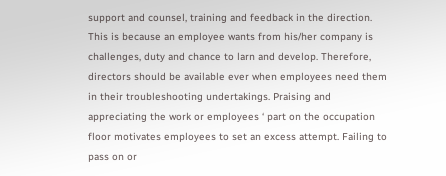support and counsel, training and feedback in the direction. This is because an employee wants from his/her company is challenges, duty and chance to larn and develop. Therefore, directors should be available ever when employees need them in their troubleshooting undertakings. Praising and appreciating the work or employees ‘ part on the occupation floor motivates employees to set an excess attempt. Failing to pass on or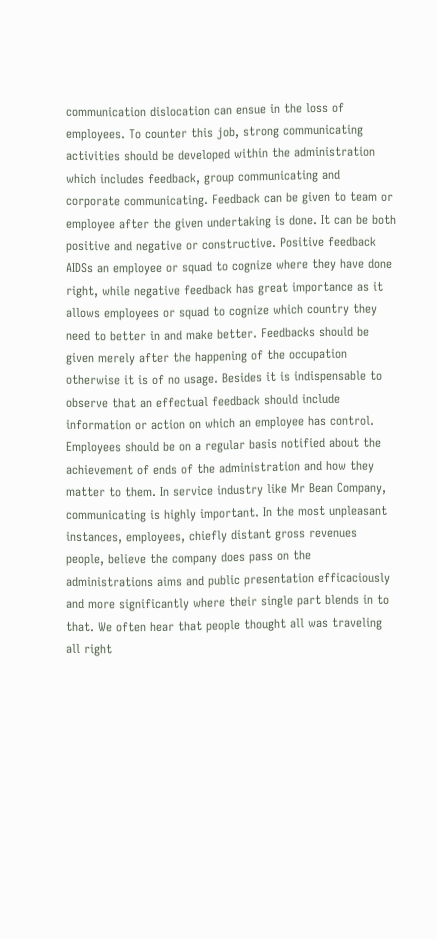communication dislocation can ensue in the loss of employees. To counter this job, strong communicating activities should be developed within the administration which includes feedback, group communicating and corporate communicating. Feedback can be given to team or employee after the given undertaking is done. It can be both positive and negative or constructive. Positive feedback AIDSs an employee or squad to cognize where they have done right, while negative feedback has great importance as it allows employees or squad to cognize which country they need to better in and make better. Feedbacks should be given merely after the happening of the occupation otherwise it is of no usage. Besides it is indispensable to observe that an effectual feedback should include information or action on which an employee has control. Employees should be on a regular basis notified about the achievement of ends of the administration and how they matter to them. In service industry like Mr Bean Company, communicating is highly important. In the most unpleasant instances, employees, chiefly distant gross revenues people, believe the company does pass on the administrations aims and public presentation efficaciously and more significantly where their single part blends in to that. We often hear that people thought all was traveling all right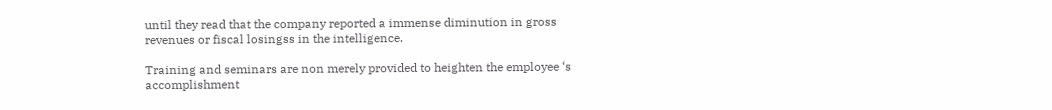until they read that the company reported a immense diminution in gross revenues or fiscal losingss in the intelligence.

Training and seminars are non merely provided to heighten the employee ‘s accomplishment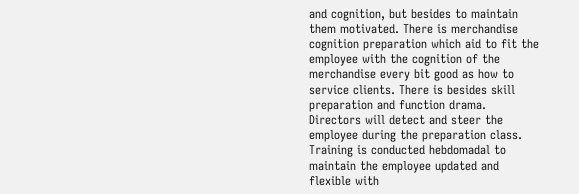and cognition, but besides to maintain them motivated. There is merchandise cognition preparation which aid to fit the employee with the cognition of the merchandise every bit good as how to service clients. There is besides skill preparation and function drama. Directors will detect and steer the employee during the preparation class. Training is conducted hebdomadal to maintain the employee updated and flexible with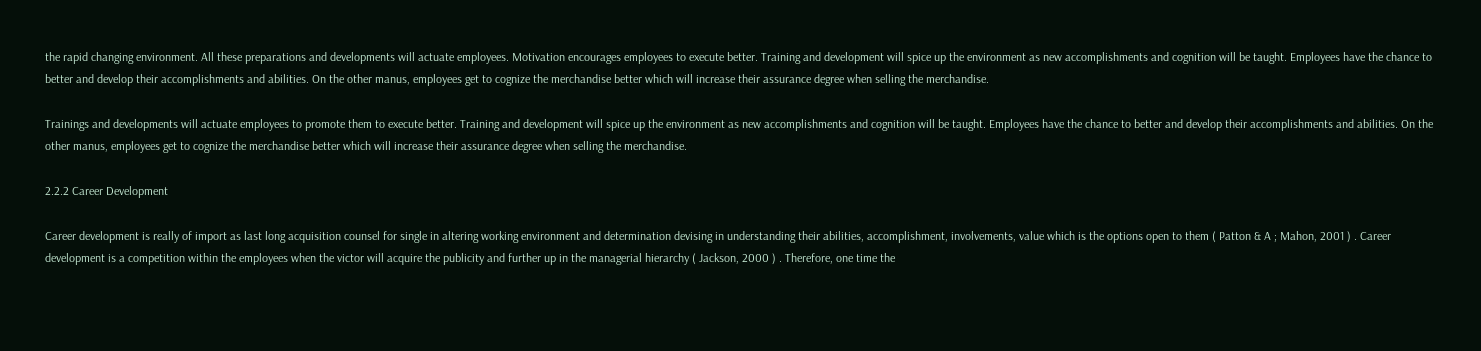the rapid changing environment. All these preparations and developments will actuate employees. Motivation encourages employees to execute better. Training and development will spice up the environment as new accomplishments and cognition will be taught. Employees have the chance to better and develop their accomplishments and abilities. On the other manus, employees get to cognize the merchandise better which will increase their assurance degree when selling the merchandise.

Trainings and developments will actuate employees to promote them to execute better. Training and development will spice up the environment as new accomplishments and cognition will be taught. Employees have the chance to better and develop their accomplishments and abilities. On the other manus, employees get to cognize the merchandise better which will increase their assurance degree when selling the merchandise.

2.2.2 Career Development

Career development is really of import as last long acquisition counsel for single in altering working environment and determination devising in understanding their abilities, accomplishment, involvements, value which is the options open to them ( Patton & A ; Mahon, 2001 ) . Career development is a competition within the employees when the victor will acquire the publicity and further up in the managerial hierarchy ( Jackson, 2000 ) . Therefore, one time the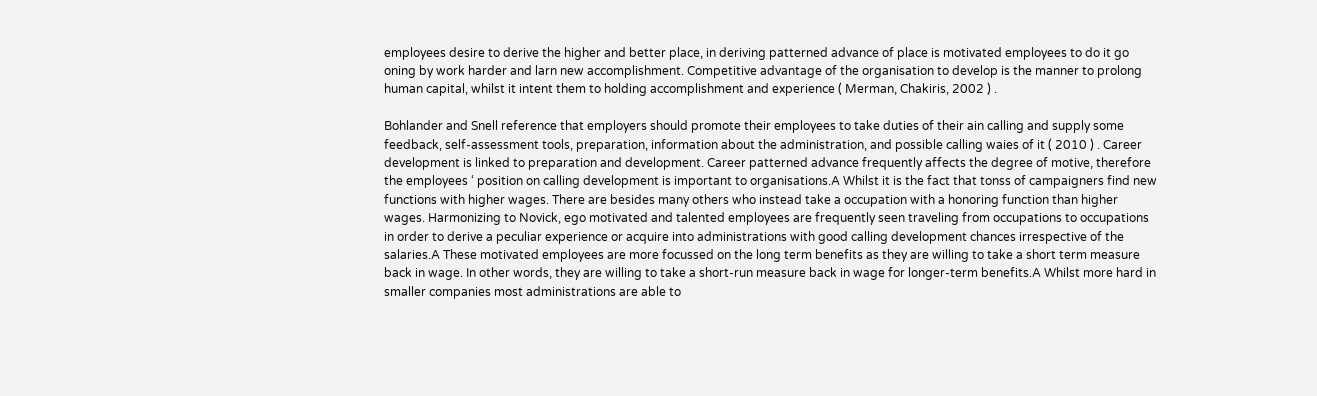employees desire to derive the higher and better place, in deriving patterned advance of place is motivated employees to do it go oning by work harder and larn new accomplishment. Competitive advantage of the organisation to develop is the manner to prolong human capital, whilst it intent them to holding accomplishment and experience ( Merman, Chakiris, 2002 ) .

Bohlander and Snell reference that employers should promote their employees to take duties of their ain calling and supply some feedback, self-assessment tools, preparation, information about the administration, and possible calling waies of it ( 2010 ) . Career development is linked to preparation and development. Career patterned advance frequently affects the degree of motive, therefore the employees ‘ position on calling development is important to organisations.A Whilst it is the fact that tonss of campaigners find new functions with higher wages. There are besides many others who instead take a occupation with a honoring function than higher wages. Harmonizing to Novick, ego motivated and talented employees are frequently seen traveling from occupations to occupations in order to derive a peculiar experience or acquire into administrations with good calling development chances irrespective of the salaries.A These motivated employees are more focussed on the long term benefits as they are willing to take a short term measure back in wage. In other words, they are willing to take a short-run measure back in wage for longer-term benefits.A Whilst more hard in smaller companies most administrations are able to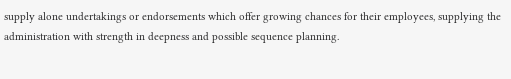supply alone undertakings or endorsements which offer growing chances for their employees, supplying the administration with strength in deepness and possible sequence planning.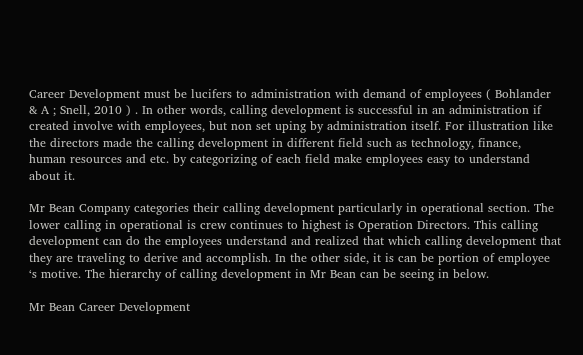Career Development must be lucifers to administration with demand of employees ( Bohlander & A ; Snell, 2010 ) . In other words, calling development is successful in an administration if created involve with employees, but non set uping by administration itself. For illustration like the directors made the calling development in different field such as technology, finance, human resources and etc. by categorizing of each field make employees easy to understand about it.

Mr Bean Company categories their calling development particularly in operational section. The lower calling in operational is crew continues to highest is Operation Directors. This calling development can do the employees understand and realized that which calling development that they are traveling to derive and accomplish. In the other side, it is can be portion of employee ‘s motive. The hierarchy of calling development in Mr Bean can be seeing in below.

Mr Bean Career Development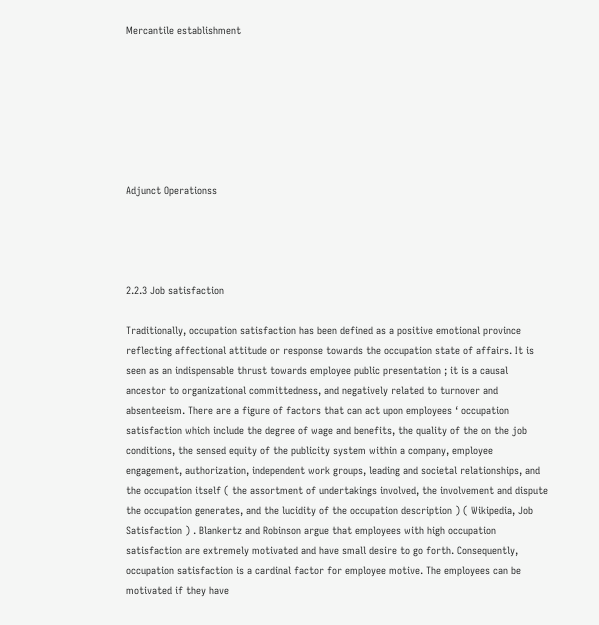Mercantile establishment







Adjunct Operationss




2.2.3 Job satisfaction

Traditionally, occupation satisfaction has been defined as a positive emotional province reflecting affectional attitude or response towards the occupation state of affairs. It is seen as an indispensable thrust towards employee public presentation ; it is a causal ancestor to organizational committedness, and negatively related to turnover and absenteeism. There are a figure of factors that can act upon employees ‘ occupation satisfaction which include the degree of wage and benefits, the quality of the on the job conditions, the sensed equity of the publicity system within a company, employee engagement, authorization, independent work groups, leading and societal relationships, and the occupation itself ( the assortment of undertakings involved, the involvement and dispute the occupation generates, and the lucidity of the occupation description ) ( Wikipedia, Job Satisfaction ) . Blankertz and Robinson argue that employees with high occupation satisfaction are extremely motivated and have small desire to go forth. Consequently, occupation satisfaction is a cardinal factor for employee motive. The employees can be motivated if they have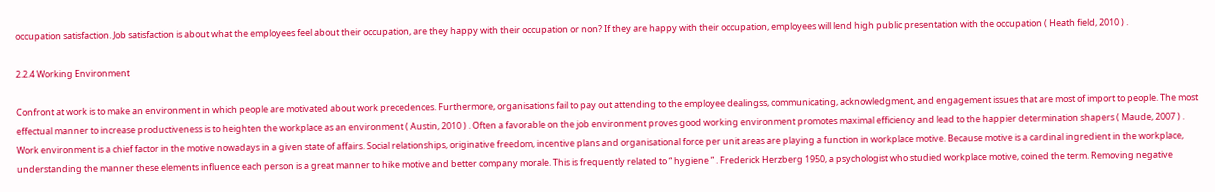occupation satisfaction. Job satisfaction is about what the employees feel about their occupation, are they happy with their occupation or non? If they are happy with their occupation, employees will lend high public presentation with the occupation ( Heath field, 2010 ) .

2.2.4 Working Environment

Confront at work is to make an environment in which people are motivated about work precedences. Furthermore, organisations fail to pay out attending to the employee dealingss, communicating, acknowledgment, and engagement issues that are most of import to people. The most effectual manner to increase productiveness is to heighten the workplace as an environment ( Austin, 2010 ) . Often a favorable on the job environment proves good working environment promotes maximal efficiency and lead to the happier determination shapers ( Maude, 2007 ) . Work environment is a chief factor in the motive nowadays in a given state of affairs. Social relationships, originative freedom, incentive plans and organisational force per unit areas are playing a function in workplace motive. Because motive is a cardinal ingredient in the workplace, understanding the manner these elements influence each person is a great manner to hike motive and better company morale. This is frequently related to “ hygiene ” . Frederick Herzberg 1950, a psychologist who studied workplace motive, coined the term. Removing negative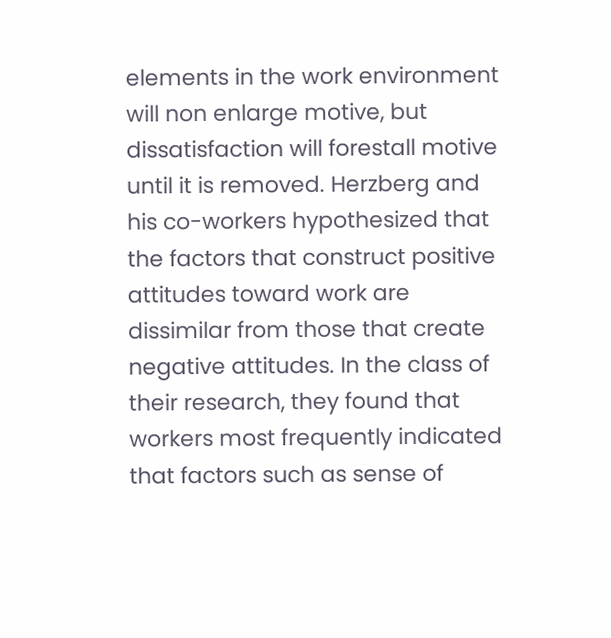elements in the work environment will non enlarge motive, but dissatisfaction will forestall motive until it is removed. Herzberg and his co-workers hypothesized that the factors that construct positive attitudes toward work are dissimilar from those that create negative attitudes. In the class of their research, they found that workers most frequently indicated that factors such as sense of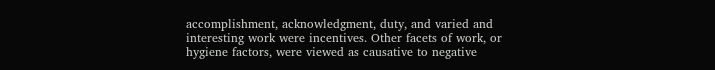accomplishment, acknowledgment, duty, and varied and interesting work were incentives. Other facets of work, or hygiene factors, were viewed as causative to negative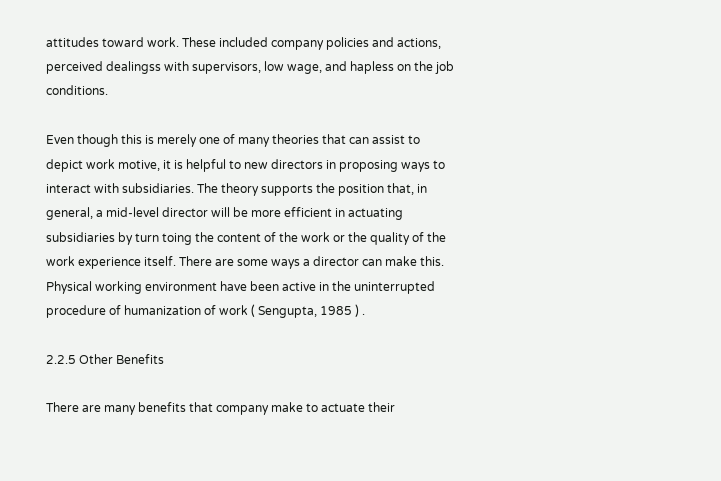attitudes toward work. These included company policies and actions, perceived dealingss with supervisors, low wage, and hapless on the job conditions.

Even though this is merely one of many theories that can assist to depict work motive, it is helpful to new directors in proposing ways to interact with subsidiaries. The theory supports the position that, in general, a mid-level director will be more efficient in actuating subsidiaries by turn toing the content of the work or the quality of the work experience itself. There are some ways a director can make this. Physical working environment have been active in the uninterrupted procedure of humanization of work ( Sengupta, 1985 ) .

2.2.5 Other Benefits

There are many benefits that company make to actuate their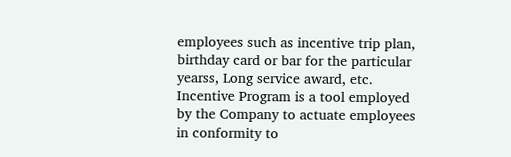employees such as incentive trip plan, birthday card or bar for the particular yearss, Long service award, etc. Incentive Program is a tool employed by the Company to actuate employees in conformity to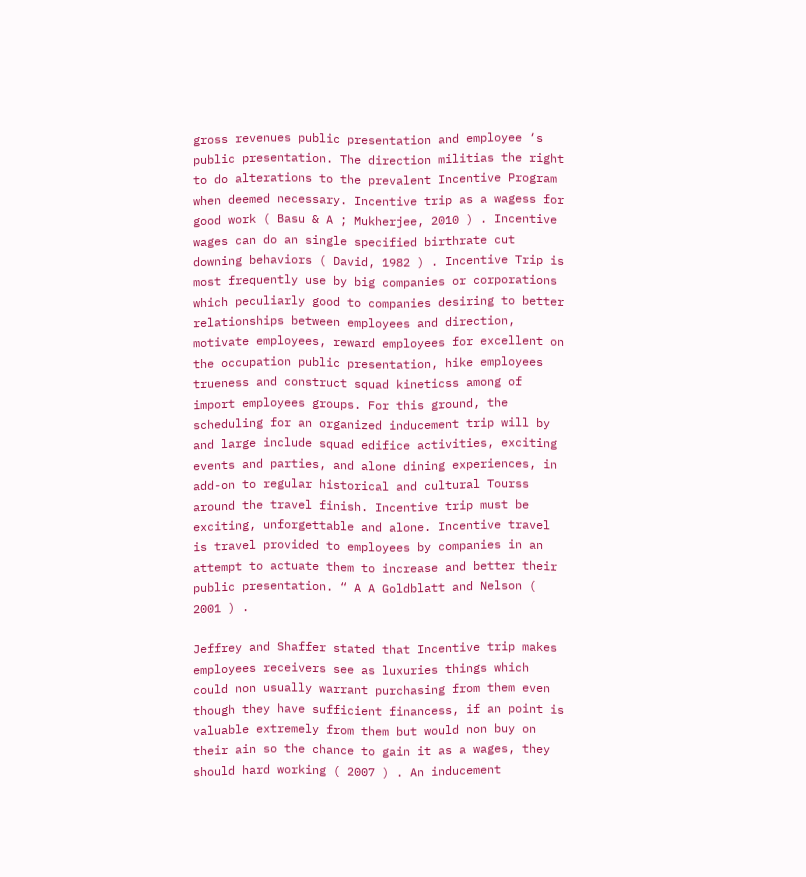gross revenues public presentation and employee ‘s public presentation. The direction militias the right to do alterations to the prevalent Incentive Program when deemed necessary. Incentive trip as a wagess for good work ( Basu & A ; Mukherjee, 2010 ) . Incentive wages can do an single specified birthrate cut downing behaviors ( David, 1982 ) . Incentive Trip is most frequently use by big companies or corporations which peculiarly good to companies desiring to better relationships between employees and direction, motivate employees, reward employees for excellent on the occupation public presentation, hike employees trueness and construct squad kineticss among of import employees groups. For this ground, the scheduling for an organized inducement trip will by and large include squad edifice activities, exciting events and parties, and alone dining experiences, in add-on to regular historical and cultural Tourss around the travel finish. Incentive trip must be exciting, unforgettable and alone. Incentive travel is travel provided to employees by companies in an attempt to actuate them to increase and better their public presentation. “ A A Goldblatt and Nelson ( 2001 ) .

Jeffrey and Shaffer stated that Incentive trip makes employees receivers see as luxuries things which could non usually warrant purchasing from them even though they have sufficient financess, if an point is valuable extremely from them but would non buy on their ain so the chance to gain it as a wages, they should hard working ( 2007 ) . An inducement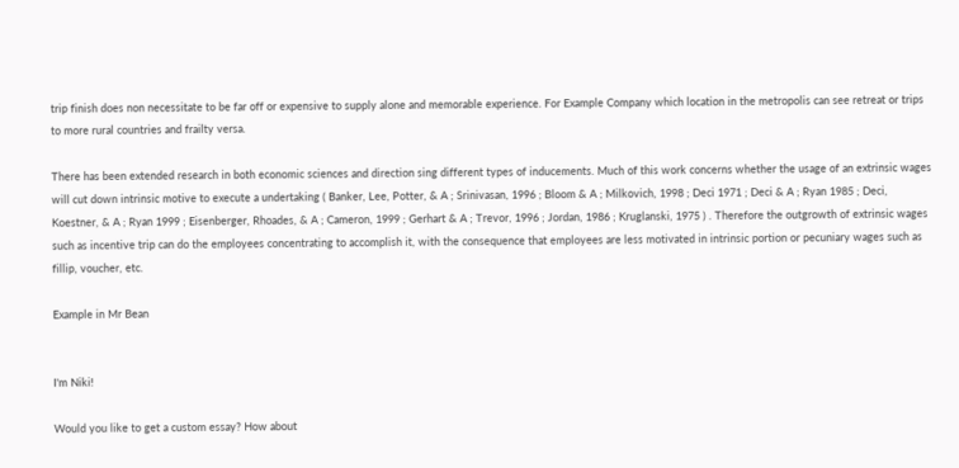trip finish does non necessitate to be far off or expensive to supply alone and memorable experience. For Example Company which location in the metropolis can see retreat or trips to more rural countries and frailty versa.

There has been extended research in both economic sciences and direction sing different types of inducements. Much of this work concerns whether the usage of an extrinsic wages will cut down intrinsic motive to execute a undertaking ( Banker, Lee, Potter, & A ; Srinivasan, 1996 ; Bloom & A ; Milkovich, 1998 ; Deci 1971 ; Deci & A ; Ryan 1985 ; Deci, Koestner, & A ; Ryan 1999 ; Eisenberger, Rhoades, & A ; Cameron, 1999 ; Gerhart & A ; Trevor, 1996 ; Jordan, 1986 ; Kruglanski, 1975 ) . Therefore the outgrowth of extrinsic wages such as incentive trip can do the employees concentrating to accomplish it, with the consequence that employees are less motivated in intrinsic portion or pecuniary wages such as fillip, voucher, etc.

Example in Mr Bean


I'm Niki!

Would you like to get a custom essay? How about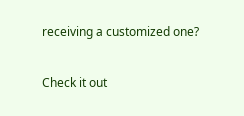receiving a customized one?

Check it out